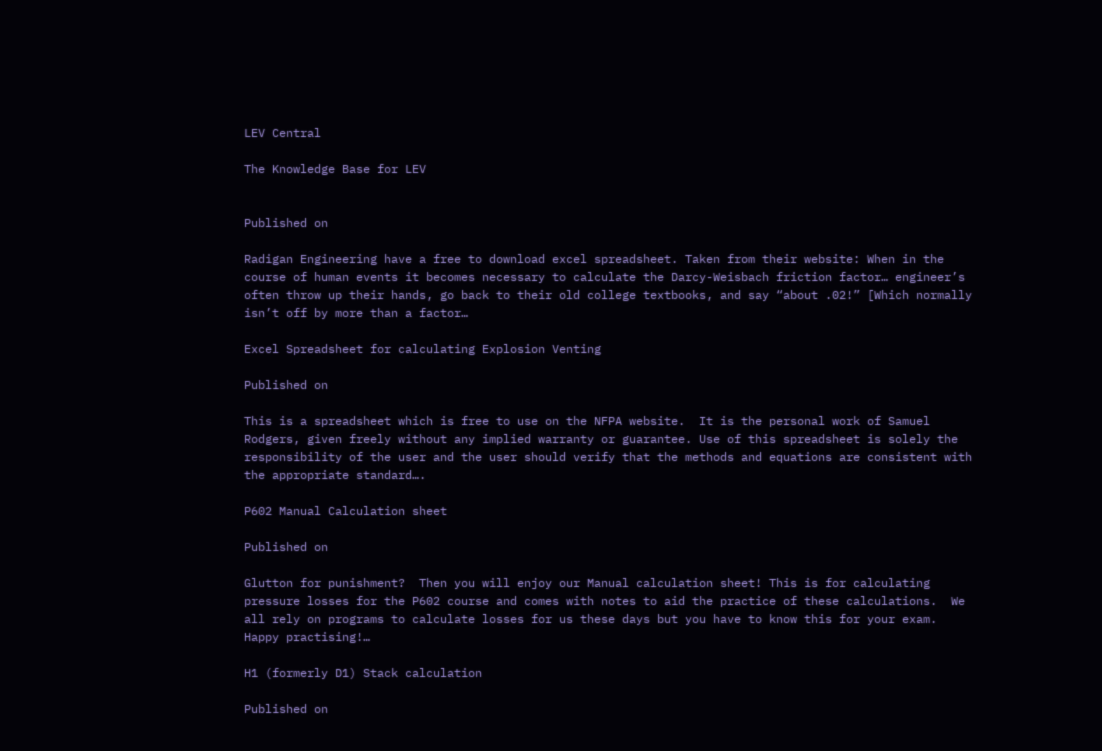LEV Central

The Knowledge Base for LEV


Published on

Radigan Engineering have a free to download excel spreadsheet. Taken from their website: When in the course of human events it becomes necessary to calculate the Darcy-Weisbach friction factor… engineer’s often throw up their hands, go back to their old college textbooks, and say “about .02!” [Which normally isn’t off by more than a factor…

Excel Spreadsheet for calculating Explosion Venting

Published on

This is a spreadsheet which is free to use on the NFPA website.  It is the personal work of Samuel Rodgers, given freely without any implied warranty or guarantee. Use of this spreadsheet is solely the responsibility of the user and the user should verify that the methods and equations are consistent with the appropriate standard….

P602 Manual Calculation sheet

Published on

Glutton for punishment?  Then you will enjoy our Manual calculation sheet! This is for calculating pressure losses for the P602 course and comes with notes to aid the practice of these calculations.  We all rely on programs to calculate losses for us these days but you have to know this for your exam. Happy practising!…

H1 (formerly D1) Stack calculation

Published on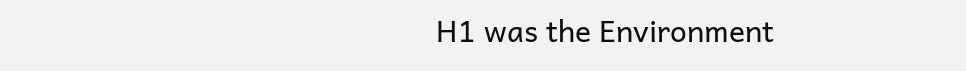H1 was the Environment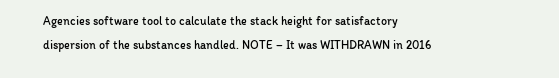Agencies software tool to calculate the stack height for satisfactory dispersion of the substances handled. NOTE – It was WITHDRAWN in 2016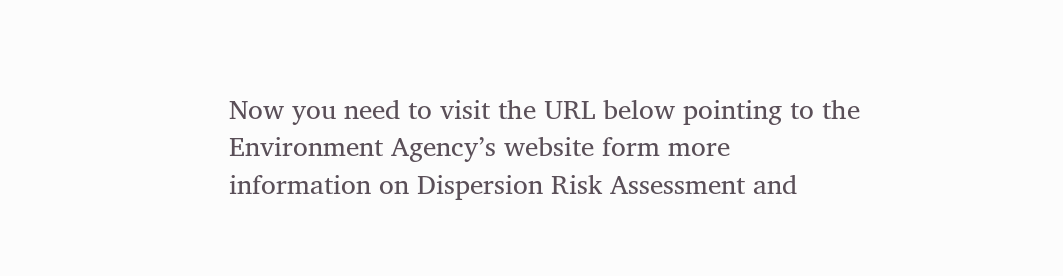Now you need to visit the URL below pointing to the Environment Agency’s website form more information on Dispersion Risk Assessment and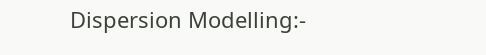Dispersion Modelling:-